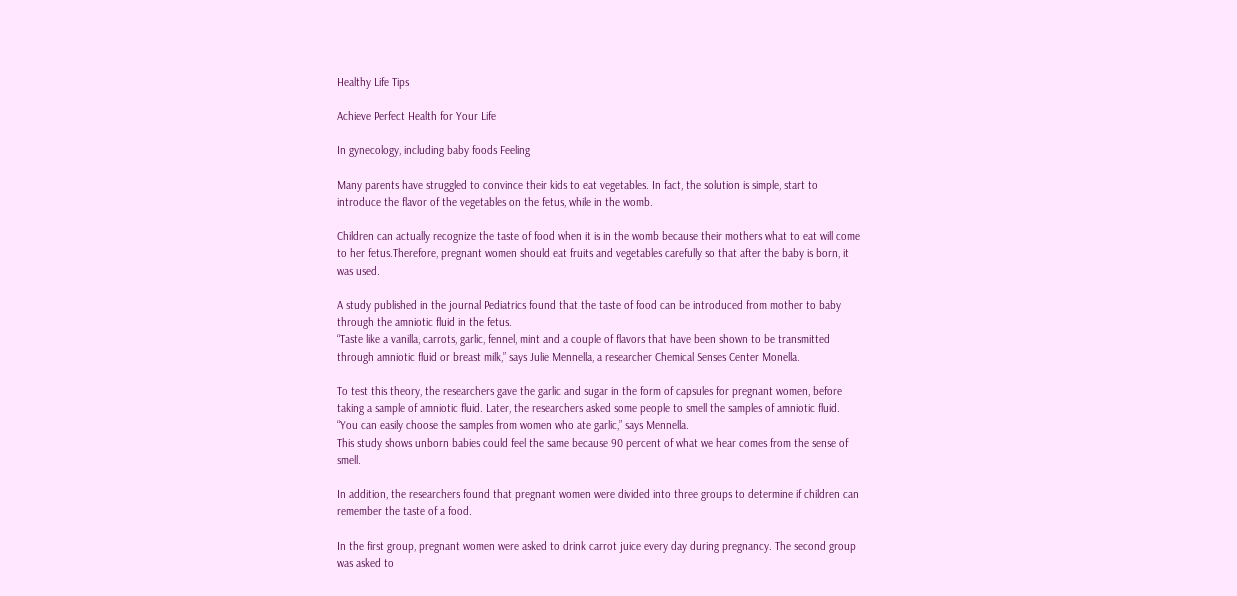Healthy Life Tips

Achieve Perfect Health for Your Life

In gynecology, including baby foods Feeling

Many parents have struggled to convince their kids to eat vegetables. In fact, the solution is simple, start to introduce the flavor of the vegetables on the fetus, while in the womb.

Children can actually recognize the taste of food when it is in the womb because their mothers what to eat will come to her fetus.Therefore, pregnant women should eat fruits and vegetables carefully so that after the baby is born, it was used.

A study published in the journal Pediatrics found that the taste of food can be introduced from mother to baby through the amniotic fluid in the fetus.
“Taste like a vanilla, carrots, garlic, fennel, mint and a couple of flavors that have been shown to be transmitted through amniotic fluid or breast milk,” says Julie Mennella, a researcher Chemical Senses Center Monella.

To test this theory, the researchers gave the garlic and sugar in the form of capsules for pregnant women, before taking a sample of amniotic fluid. Later, the researchers asked some people to smell the samples of amniotic fluid.
“You can easily choose the samples from women who ate garlic,” says Mennella.
This study shows unborn babies could feel the same because 90 percent of what we hear comes from the sense of smell.

In addition, the researchers found that pregnant women were divided into three groups to determine if children can remember the taste of a food.

In the first group, pregnant women were asked to drink carrot juice every day during pregnancy. The second group was asked to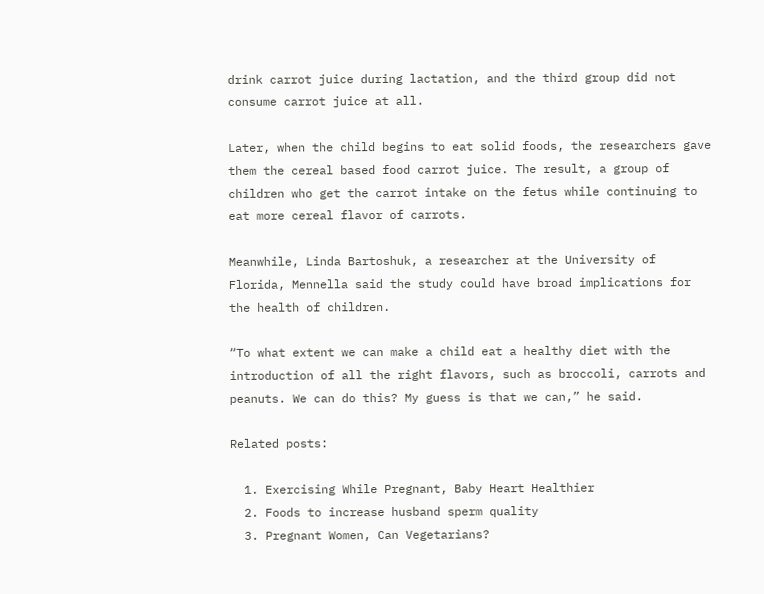drink carrot juice during lactation, and the third group did not consume carrot juice at all.

Later, when the child begins to eat solid foods, the researchers gave them the cereal based food carrot juice. The result, a group of children who get the carrot intake on the fetus while continuing to eat more cereal flavor of carrots.

Meanwhile, Linda Bartoshuk, a researcher at the University of Florida, Mennella said the study could have broad implications for the health of children.

“To what extent we can make a child eat a healthy diet with the introduction of all the right flavors, such as broccoli, carrots and peanuts. We can do this? My guess is that we can,” he said.

Related posts:

  1. Exercising While Pregnant, Baby Heart Healthier
  2. Foods to increase husband sperm quality
  3. Pregnant Women, Can Vegetarians?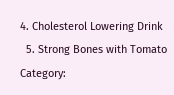4. Cholesterol Lowering Drink
  5. Strong Bones with Tomato
Category: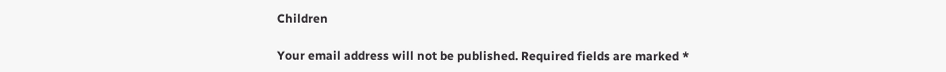Children

Your email address will not be published. Required fields are marked *